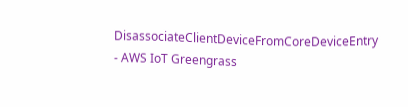DisassociateClientDeviceFromCoreDeviceEntry - AWS IoT Greengrass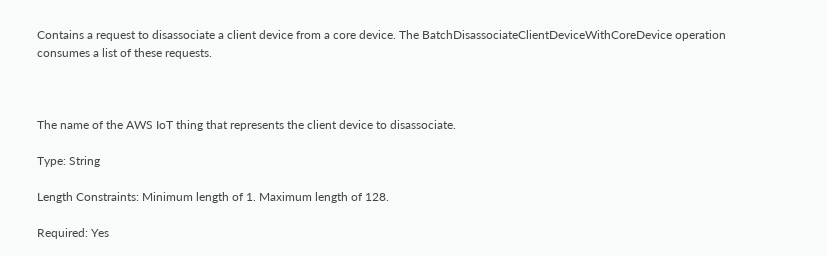Contains a request to disassociate a client device from a core device. The BatchDisassociateClientDeviceWithCoreDevice operation consumes a list of these requests.



The name of the AWS IoT thing that represents the client device to disassociate.

Type: String

Length Constraints: Minimum length of 1. Maximum length of 128.

Required: Yes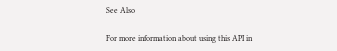See Also

For more information about using this API in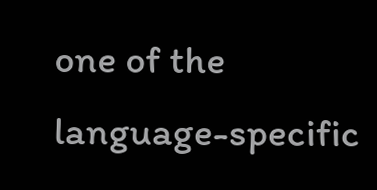one of the language-specific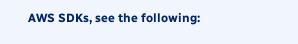AWS SDKs, see the following: